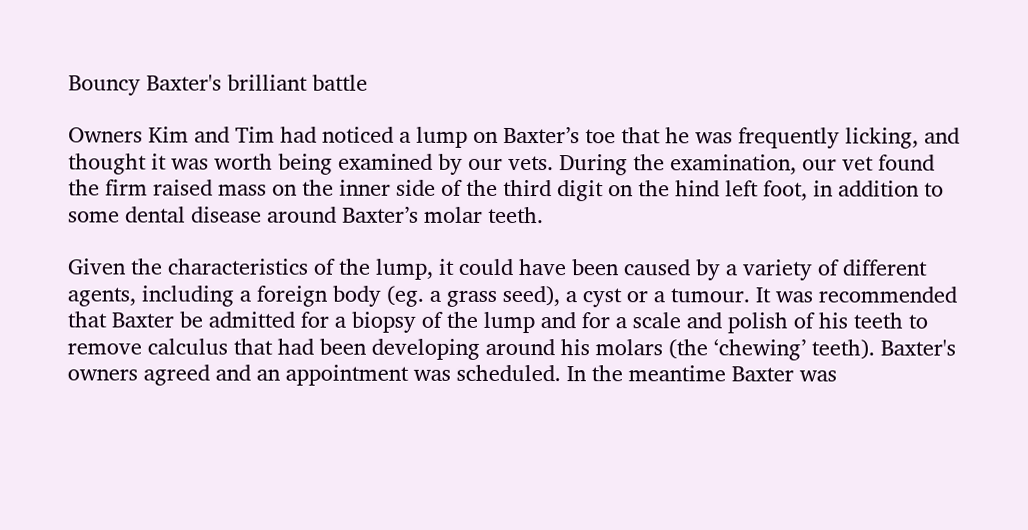Bouncy Baxter's brilliant battle

Owners Kim and Tim had noticed a lump on Baxter’s toe that he was frequently licking, and thought it was worth being examined by our vets. During the examination, our vet found the firm raised mass on the inner side of the third digit on the hind left foot, in addition to some dental disease around Baxter’s molar teeth.

Given the characteristics of the lump, it could have been caused by a variety of different agents, including a foreign body (eg. a grass seed), a cyst or a tumour. It was recommended that Baxter be admitted for a biopsy of the lump and for a scale and polish of his teeth to remove calculus that had been developing around his molars (the ‘chewing’ teeth). Baxter's owners agreed and an appointment was scheduled. In the meantime Baxter was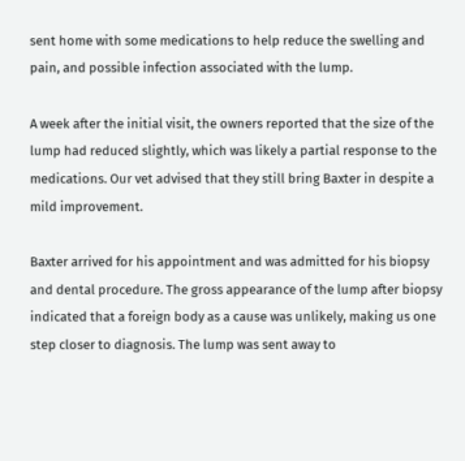sent home with some medications to help reduce the swelling and pain, and possible infection associated with the lump.

A week after the initial visit, the owners reported that the size of the lump had reduced slightly, which was likely a partial response to the medications. Our vet advised that they still bring Baxter in despite a mild improvement.

Baxter arrived for his appointment and was admitted for his biopsy and dental procedure. The gross appearance of the lump after biopsy indicated that a foreign body as a cause was unlikely, making us one step closer to diagnosis. The lump was sent away to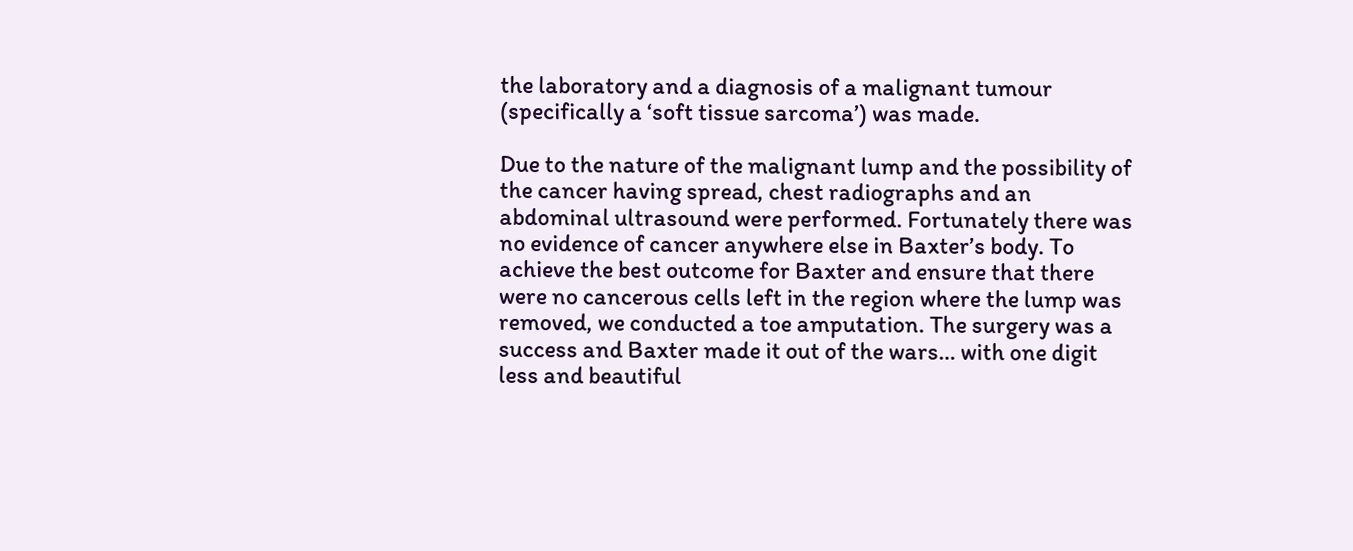the laboratory and a diagnosis of a malignant tumour (specifically a ‘soft tissue sarcoma’) was made.

Due to the nature of the malignant lump and the possibility of the cancer having spread, chest radiographs and an abdominal ultrasound were performed. Fortunately there was no evidence of cancer anywhere else in Baxter’s body. To achieve the best outcome for Baxter and ensure that there were no cancerous cells left in the region where the lump was removed, we conducted a toe amputation. The surgery was a success and Baxter made it out of the wars… with one digit less and beautiful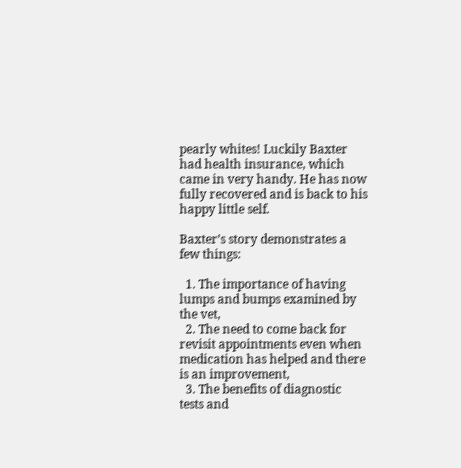pearly whites! Luckily Baxter had health insurance, which came in very handy. He has now fully recovered and is back to his happy little self.

Baxter’s story demonstrates a few things:

  1. The importance of having lumps and bumps examined by the vet,
  2. The need to come back for revisit appointments even when medication has helped and there is an improvement,
  3. The benefits of diagnostic tests and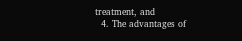treatment, and
  4. The advantages of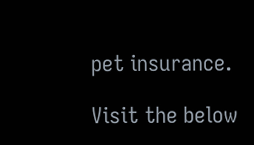pet insurance.

Visit the below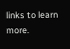links to learn more.